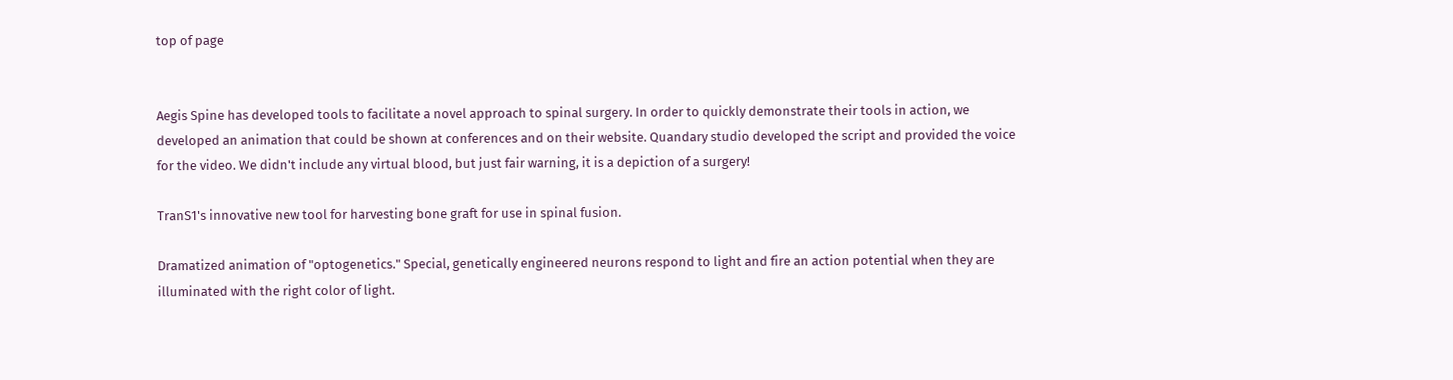top of page


Aegis Spine has developed tools to facilitate a novel approach to spinal surgery. In order to quickly demonstrate their tools in action, we developed an animation that could be shown at conferences and on their website. Quandary studio developed the script and provided the voice for the video. We didn't include any virtual blood, but just fair warning, it is a depiction of a surgery!

TranS1's innovative new tool for harvesting bone graft for use in spinal fusion.

Dramatized animation of "optogenetics." Special, genetically engineered neurons respond to light and fire an action potential when they are illuminated with the right color of light.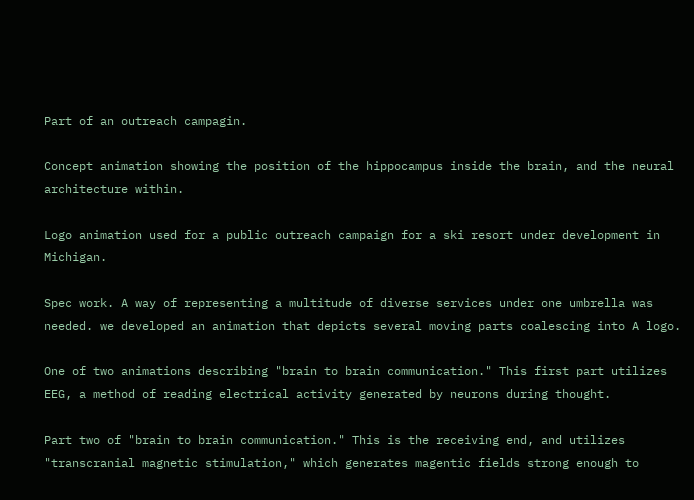Part of an outreach campagin.

Concept animation showing the position of the hippocampus inside the brain, and the neural architecture within.

Logo animation used for a public outreach campaign for a ski resort under development in Michigan.

Spec work. A way of representing a multitude of diverse services under one umbrella was needed. we developed an animation that depicts several moving parts coalescing into A logo.

One of two animations describing "brain to brain communication." This first part utilizes EEG, a method of reading electrical activity generated by neurons during thought.

Part two of "brain to brain communication." This is the receiving end, and utilizes "transcranial magnetic stimulation," which generates magentic fields strong enough to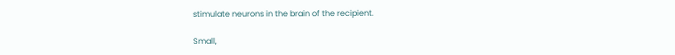stimulate neurons in the brain of the recipient.

Small,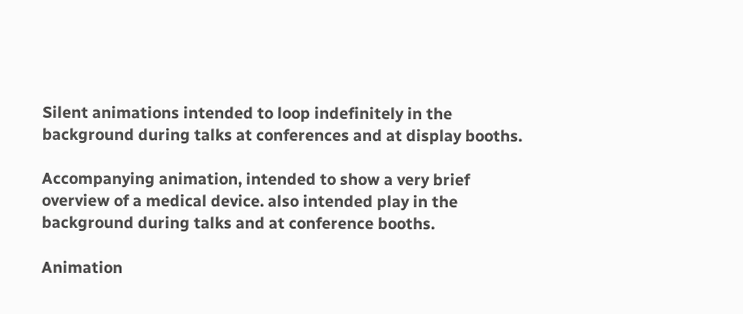Silent animations intended to loop indefinitely in the background during talks at conferences and at display booths.

Accompanying animation, intended to show a very brief overview of a medical device. also intended play in the background during talks and at conference booths.

Animation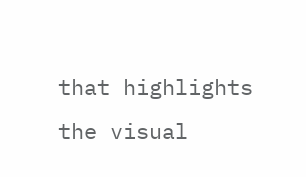that highlights the visual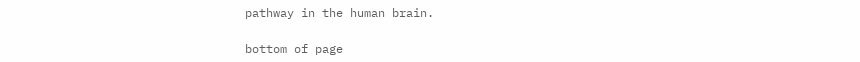pathway in the human brain.

bottom of page